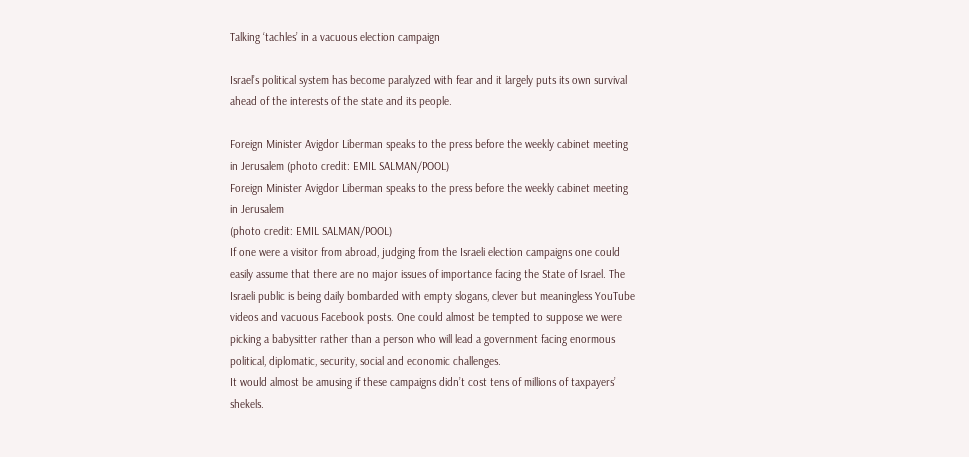Talking ‘tachles’ in a vacuous election campaign

Israel’s political system has become paralyzed with fear and it largely puts its own survival ahead of the interests of the state and its people.

Foreign Minister Avigdor Liberman speaks to the press before the weekly cabinet meeting in Jerusalem (photo credit: EMIL SALMAN/POOL)
Foreign Minister Avigdor Liberman speaks to the press before the weekly cabinet meeting in Jerusalem
(photo credit: EMIL SALMAN/POOL)
If one were a visitor from abroad, judging from the Israeli election campaigns one could easily assume that there are no major issues of importance facing the State of Israel. The Israeli public is being daily bombarded with empty slogans, clever but meaningless YouTube videos and vacuous Facebook posts. One could almost be tempted to suppose we were picking a babysitter rather than a person who will lead a government facing enormous political, diplomatic, security, social and economic challenges.
It would almost be amusing if these campaigns didn’t cost tens of millions of taxpayers’ shekels.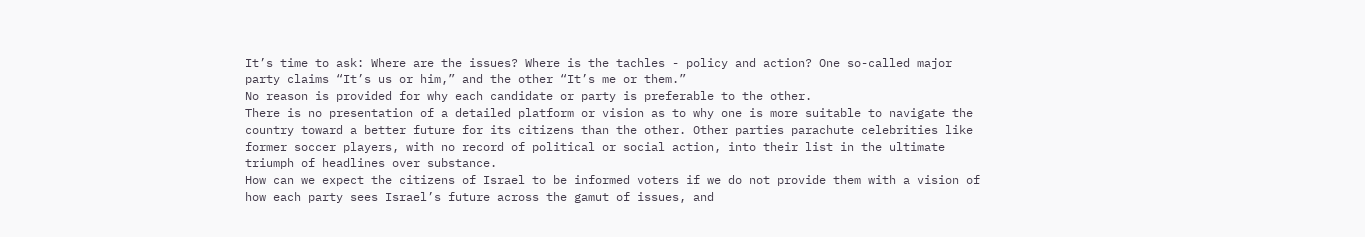It’s time to ask: Where are the issues? Where is the tachles - policy and action? One so-called major party claims “It’s us or him,” and the other “It’s me or them.”
No reason is provided for why each candidate or party is preferable to the other.
There is no presentation of a detailed platform or vision as to why one is more suitable to navigate the country toward a better future for its citizens than the other. Other parties parachute celebrities like former soccer players, with no record of political or social action, into their list in the ultimate triumph of headlines over substance.
How can we expect the citizens of Israel to be informed voters if we do not provide them with a vision of how each party sees Israel’s future across the gamut of issues, and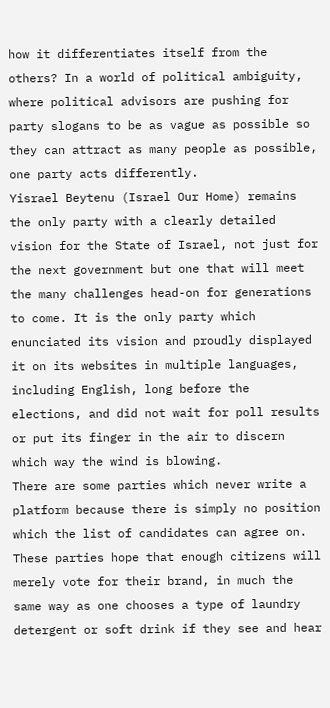how it differentiates itself from the others? In a world of political ambiguity, where political advisors are pushing for party slogans to be as vague as possible so they can attract as many people as possible, one party acts differently.
Yisrael Beytenu (Israel Our Home) remains the only party with a clearly detailed vision for the State of Israel, not just for the next government but one that will meet the many challenges head-on for generations to come. It is the only party which enunciated its vision and proudly displayed it on its websites in multiple languages, including English, long before the elections, and did not wait for poll results or put its finger in the air to discern which way the wind is blowing.
There are some parties which never write a platform because there is simply no position which the list of candidates can agree on. These parties hope that enough citizens will merely vote for their brand, in much the same way as one chooses a type of laundry detergent or soft drink if they see and hear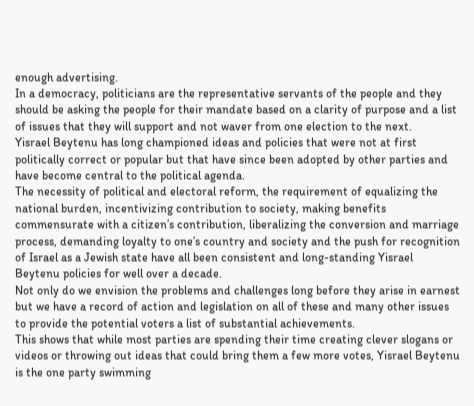enough advertising.
In a democracy, politicians are the representative servants of the people and they should be asking the people for their mandate based on a clarity of purpose and a list of issues that they will support and not waver from one election to the next.
Yisrael Beytenu has long championed ideas and policies that were not at first politically correct or popular but that have since been adopted by other parties and have become central to the political agenda.
The necessity of political and electoral reform, the requirement of equalizing the national burden, incentivizing contribution to society, making benefits commensurate with a citizen’s contribution, liberalizing the conversion and marriage process, demanding loyalty to one’s country and society and the push for recognition of Israel as a Jewish state have all been consistent and long-standing Yisrael Beytenu policies for well over a decade.
Not only do we envision the problems and challenges long before they arise in earnest but we have a record of action and legislation on all of these and many other issues to provide the potential voters a list of substantial achievements.
This shows that while most parties are spending their time creating clever slogans or videos or throwing out ideas that could bring them a few more votes, Yisrael Beytenu is the one party swimming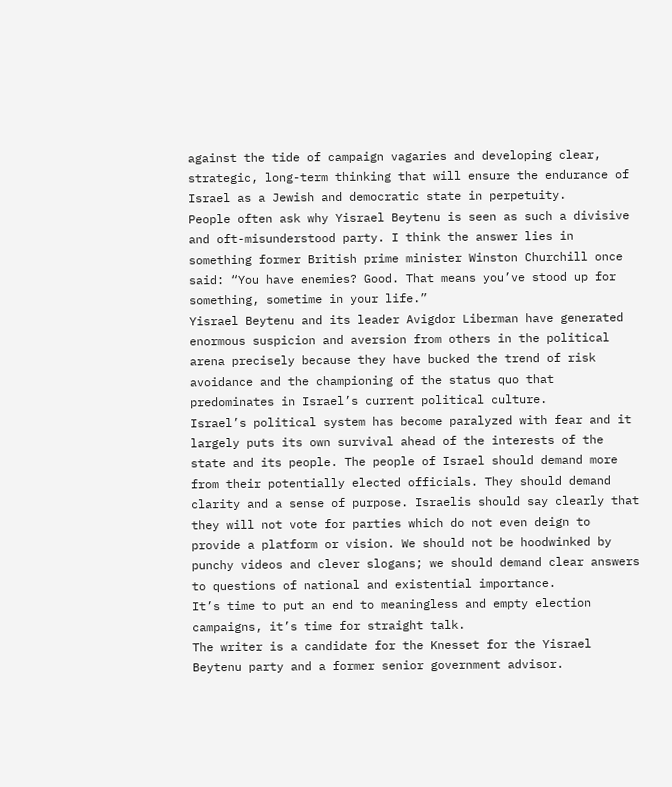against the tide of campaign vagaries and developing clear, strategic, long-term thinking that will ensure the endurance of Israel as a Jewish and democratic state in perpetuity.
People often ask why Yisrael Beytenu is seen as such a divisive and oft-misunderstood party. I think the answer lies in something former British prime minister Winston Churchill once said: “You have enemies? Good. That means you’ve stood up for something, sometime in your life.”
Yisrael Beytenu and its leader Avigdor Liberman have generated enormous suspicion and aversion from others in the political arena precisely because they have bucked the trend of risk avoidance and the championing of the status quo that predominates in Israel’s current political culture.
Israel’s political system has become paralyzed with fear and it largely puts its own survival ahead of the interests of the state and its people. The people of Israel should demand more from their potentially elected officials. They should demand clarity and a sense of purpose. Israelis should say clearly that they will not vote for parties which do not even deign to provide a platform or vision. We should not be hoodwinked by punchy videos and clever slogans; we should demand clear answers to questions of national and existential importance.
It’s time to put an end to meaningless and empty election campaigns, it’s time for straight talk.
The writer is a candidate for the Knesset for the Yisrael Beytenu party and a former senior government advisor.